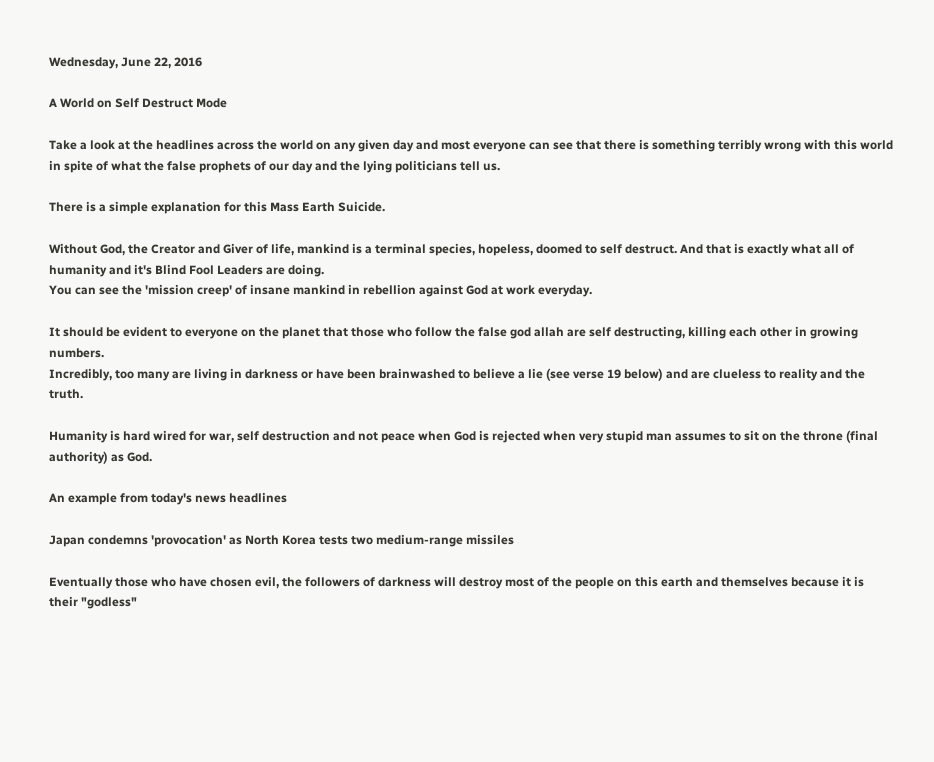Wednesday, June 22, 2016

A World on Self Destruct Mode

Take a look at the headlines across the world on any given day and most everyone can see that there is something terribly wrong with this world in spite of what the false prophets of our day and the lying politicians tell us.

There is a simple explanation for this Mass Earth Suicide.

Without God, the Creator and Giver of life, mankind is a terminal species, hopeless, doomed to self destruct. And that is exactly what all of humanity and it's Blind Fool Leaders are doing.
You can see the 'mission creep' of insane mankind in rebellion against God at work everyday.

It should be evident to everyone on the planet that those who follow the false god allah are self destructing, killing each other in growing numbers.
Incredibly, too many are living in darkness or have been brainwashed to believe a lie (see verse 19 below) and are clueless to reality and the truth.

Humanity is hard wired for war, self destruction and not peace when God is rejected when very stupid man assumes to sit on the throne (final authority) as God.

An example from today's news headlines

Japan condemns 'provocation' as North Korea tests two medium-range missiles

Eventually those who have chosen evil, the followers of darkness will destroy most of the people on this earth and themselves because it is their "godless"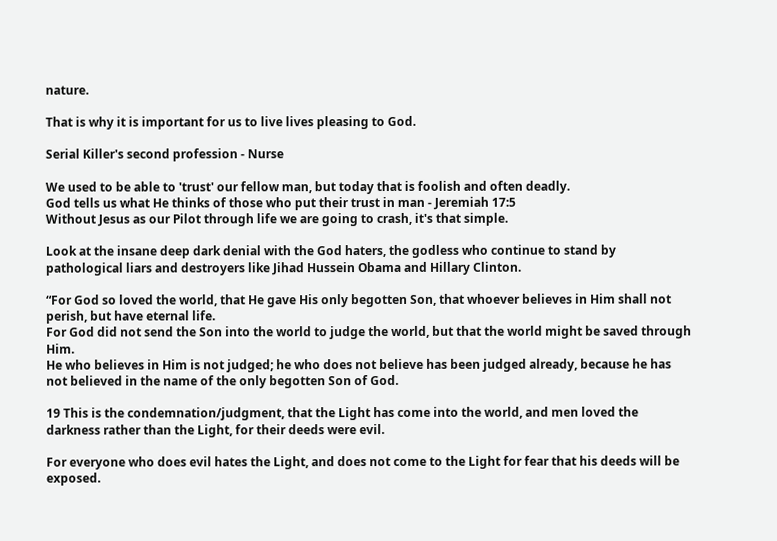nature.

That is why it is important for us to live lives pleasing to God.

Serial Killer's second profession - Nurse

We used to be able to 'trust' our fellow man, but today that is foolish and often deadly.
God tells us what He thinks of those who put their trust in man - Jeremiah 17:5
Without Jesus as our Pilot through life we are going to crash, it's that simple.

Look at the insane deep dark denial with the God haters, the godless who continue to stand by pathological liars and destroyers like Jihad Hussein Obama and Hillary Clinton.

“For God so loved the world, that He gave His only begotten Son, that whoever believes in Him shall not perish, but have eternal life.
For God did not send the Son into the world to judge the world, but that the world might be saved through Him.
He who believes in Him is not judged; he who does not believe has been judged already, because he has not believed in the name of the only begotten Son of God.

19 This is the condemnation/judgment, that the Light has come into the world, and men loved the darkness rather than the Light, for their deeds were evil.

For everyone who does evil hates the Light, and does not come to the Light for fear that his deeds will be exposed.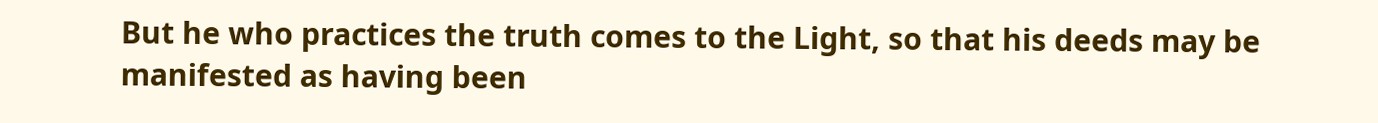But he who practices the truth comes to the Light, so that his deeds may be manifested as having been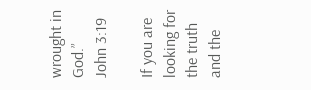wrought in God.”
John 3:19

If you are looking for the truth and the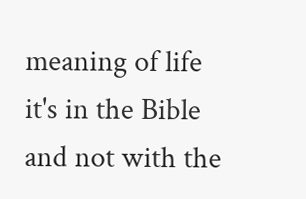meaning of life it's in the Bible and not with the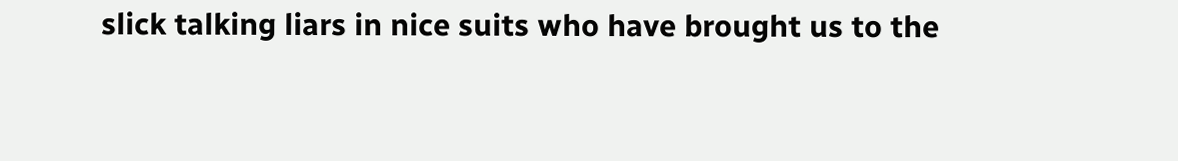slick talking liars in nice suits who have brought us to the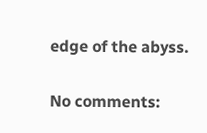edge of the abyss.

No comments: